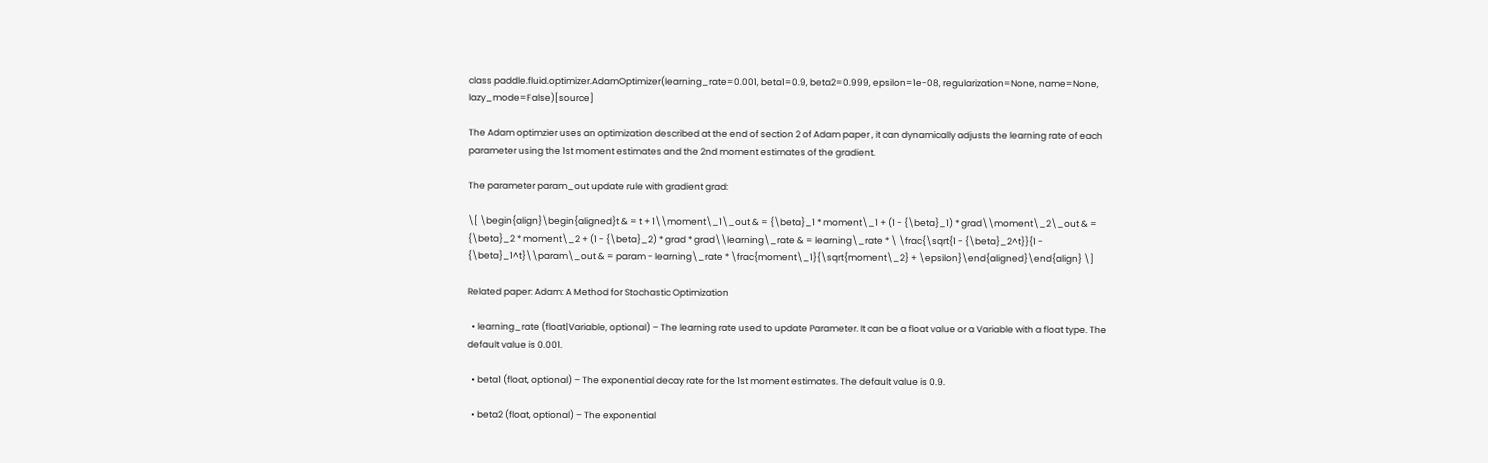class paddle.fluid.optimizer.AdamOptimizer(learning_rate=0.001, beta1=0.9, beta2=0.999, epsilon=1e-08, regularization=None, name=None, lazy_mode=False)[source]

The Adam optimzier uses an optimization described at the end of section 2 of Adam paper , it can dynamically adjusts the learning rate of each parameter using the 1st moment estimates and the 2nd moment estimates of the gradient.

The parameter param_out update rule with gradient grad:

\[ \begin{align}\begin{aligned}t & = t + 1\\moment\_1\_out & = {\beta}_1 * moment\_1 + (1 - {\beta}_1) * grad\\moment\_2\_out & = {\beta}_2 * moment\_2 + (1 - {\beta}_2) * grad * grad\\learning\_rate & = learning\_rate * \ \frac{\sqrt{1 - {\beta}_2^t}}{1 - {\beta}_1^t}\\param\_out & = param - learning\_rate * \frac{moment\_1}{\sqrt{moment\_2} + \epsilon}\end{aligned}\end{align} \]

Related paper: Adam: A Method for Stochastic Optimization

  • learning_rate (float|Variable, optional) – The learning rate used to update Parameter. It can be a float value or a Variable with a float type. The default value is 0.001.

  • beta1 (float, optional) – The exponential decay rate for the 1st moment estimates. The default value is 0.9.

  • beta2 (float, optional) – The exponential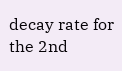decay rate for the 2nd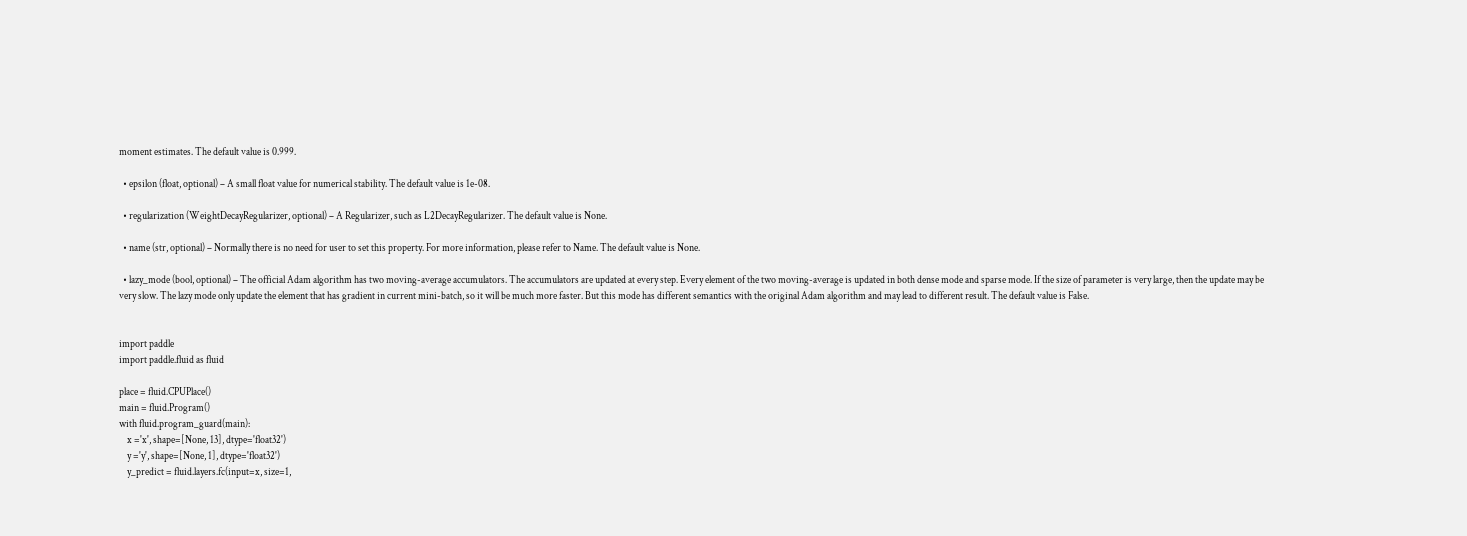moment estimates. The default value is 0.999.

  • epsilon (float, optional) – A small float value for numerical stability. The default value is 1e-08.

  • regularization (WeightDecayRegularizer, optional) – A Regularizer, such as L2DecayRegularizer. The default value is None.

  • name (str, optional) – Normally there is no need for user to set this property. For more information, please refer to Name. The default value is None.

  • lazy_mode (bool, optional) – The official Adam algorithm has two moving-average accumulators. The accumulators are updated at every step. Every element of the two moving-average is updated in both dense mode and sparse mode. If the size of parameter is very large, then the update may be very slow. The lazy mode only update the element that has gradient in current mini-batch, so it will be much more faster. But this mode has different semantics with the original Adam algorithm and may lead to different result. The default value is False.


import paddle
import paddle.fluid as fluid

place = fluid.CPUPlace()
main = fluid.Program()
with fluid.program_guard(main):
    x ='x', shape=[None, 13], dtype='float32')
    y ='y', shape=[None, 1], dtype='float32')
    y_predict = fluid.layers.fc(input=x, size=1,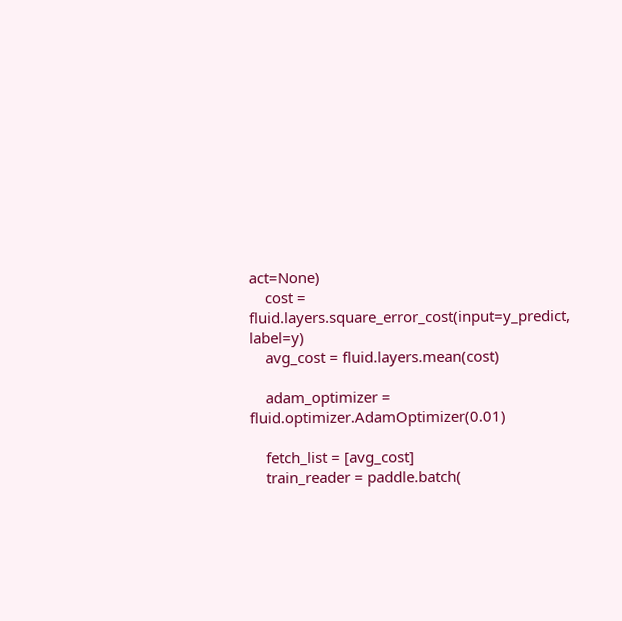act=None)
    cost = fluid.layers.square_error_cost(input=y_predict, label=y)
    avg_cost = fluid.layers.mean(cost)

    adam_optimizer = fluid.optimizer.AdamOptimizer(0.01)

    fetch_list = [avg_cost]
    train_reader = paddle.batch(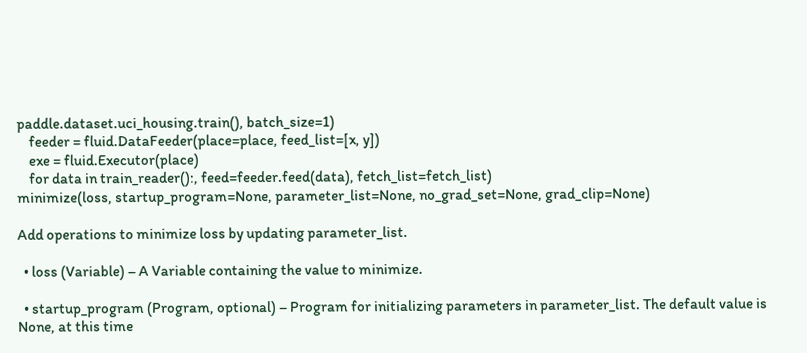paddle.dataset.uci_housing.train(), batch_size=1)
    feeder = fluid.DataFeeder(place=place, feed_list=[x, y])
    exe = fluid.Executor(place)
    for data in train_reader():, feed=feeder.feed(data), fetch_list=fetch_list)
minimize(loss, startup_program=None, parameter_list=None, no_grad_set=None, grad_clip=None)

Add operations to minimize loss by updating parameter_list.

  • loss (Variable) – A Variable containing the value to minimize.

  • startup_program (Program, optional) – Program for initializing parameters in parameter_list. The default value is None, at this time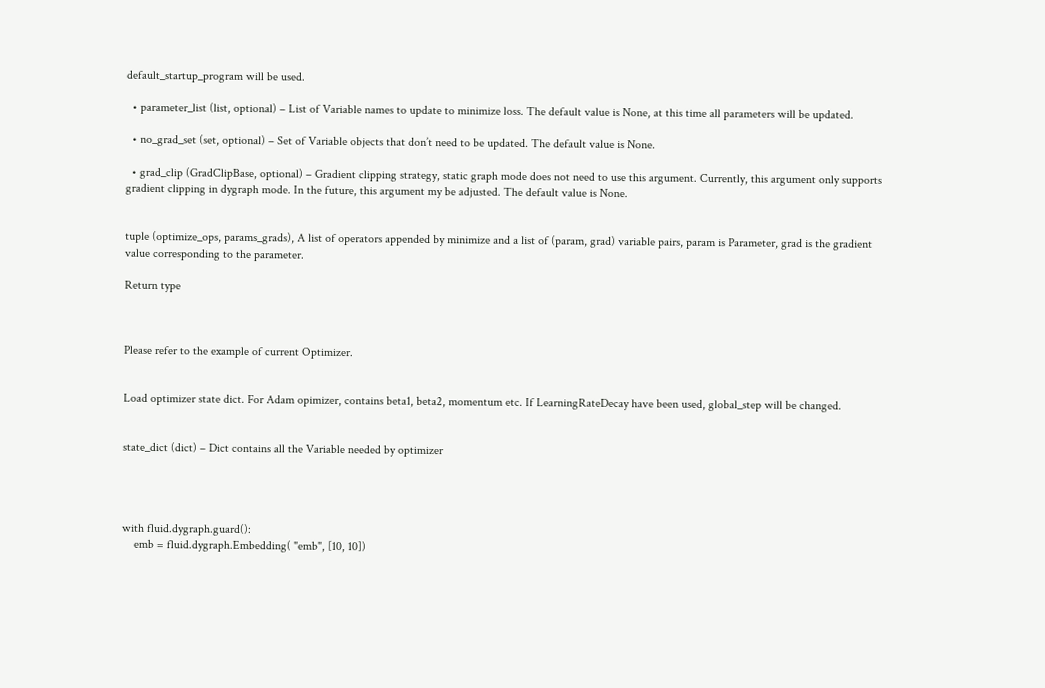default_startup_program will be used.

  • parameter_list (list, optional) – List of Variable names to update to minimize loss. The default value is None, at this time all parameters will be updated.

  • no_grad_set (set, optional) – Set of Variable objects that don’t need to be updated. The default value is None.

  • grad_clip (GradClipBase, optional) – Gradient clipping strategy, static graph mode does not need to use this argument. Currently, this argument only supports gradient clipping in dygraph mode. In the future, this argument my be adjusted. The default value is None.


tuple (optimize_ops, params_grads), A list of operators appended by minimize and a list of (param, grad) variable pairs, param is Parameter, grad is the gradient value corresponding to the parameter.

Return type



Please refer to the example of current Optimizer.


Load optimizer state dict. For Adam opimizer, contains beta1, beta2, momentum etc. If LearningRateDecay have been used, global_step will be changed.


state_dict (dict) – Dict contains all the Variable needed by optimizer




with fluid.dygraph.guard():
    emb = fluid.dygraph.Embedding( "emb", [10, 10])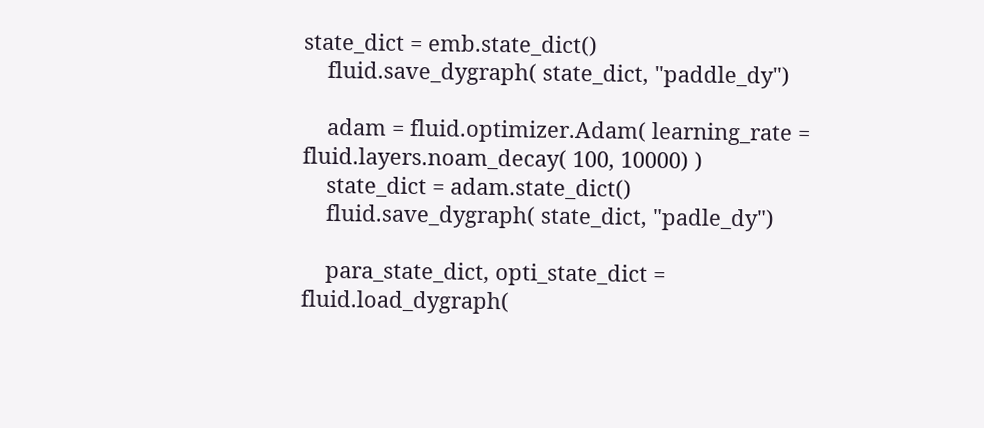state_dict = emb.state_dict()
    fluid.save_dygraph( state_dict, "paddle_dy")

    adam = fluid.optimizer.Adam( learning_rate = fluid.layers.noam_decay( 100, 10000) )
    state_dict = adam.state_dict()
    fluid.save_dygraph( state_dict, "padle_dy")

    para_state_dict, opti_state_dict = fluid.load_dygraph(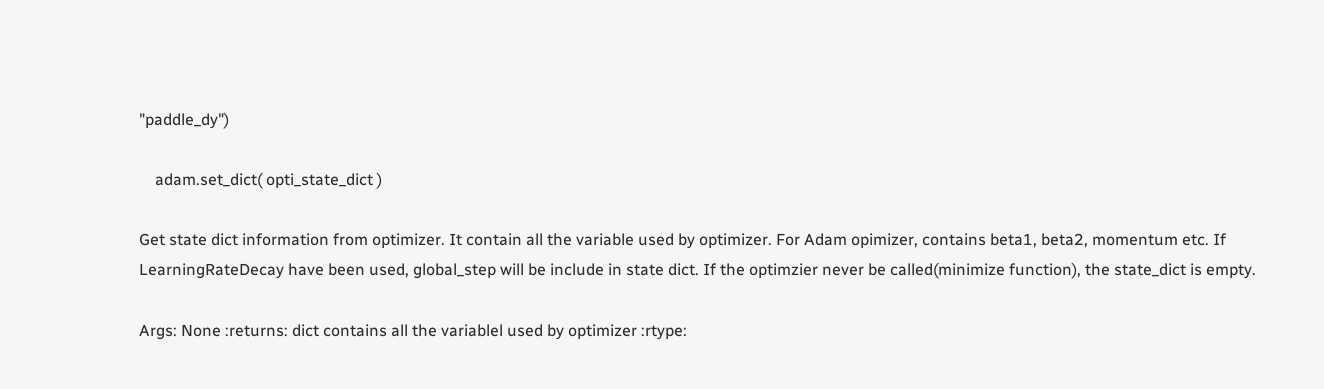"paddle_dy")

    adam.set_dict( opti_state_dict )

Get state dict information from optimizer. It contain all the variable used by optimizer. For Adam opimizer, contains beta1, beta2, momentum etc. If LearningRateDecay have been used, global_step will be include in state dict. If the optimzier never be called(minimize function), the state_dict is empty.

Args: None :returns: dict contains all the variablel used by optimizer :rtype: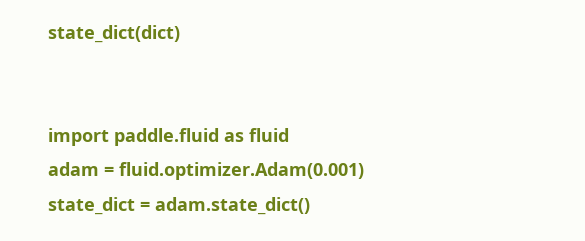state_dict(dict)


import paddle.fluid as fluid
adam = fluid.optimizer.Adam(0.001)
state_dict = adam.state_dict()